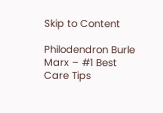Skip to Content

Philodendron Burle Marx – #1 Best Care Tips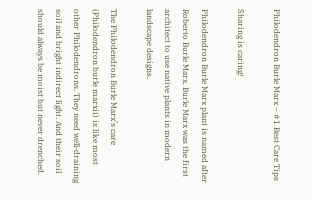Philodendron Burle Marx – #1 Best Care Tips

Sharing is caring!

Philodendron Burle Marx plant is named after Roberto Burle Marx. Burle Marx was the first architect to use native plants in modern landscape designs.

The Philodendron Burle Marx’s care (Philodendron burle marxii) is like most other Philodendrons. They need well-draining soil and bright indirect light. And their soil should always be moist but never drenched.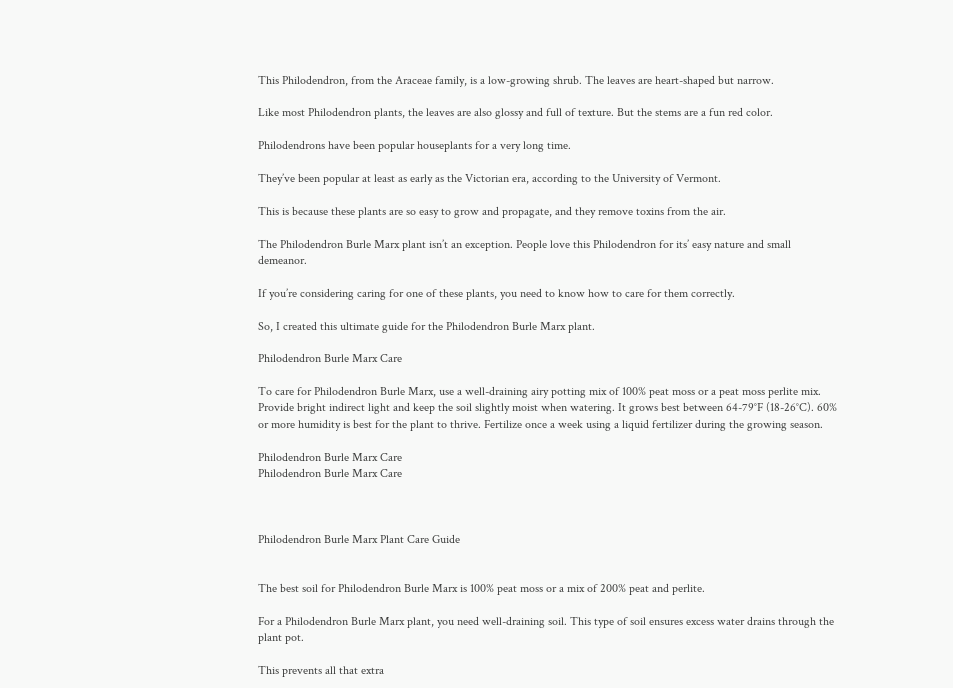This Philodendron, from the Araceae family, is a low-growing shrub. The leaves are heart-shaped but narrow.

Like most Philodendron plants, the leaves are also glossy and full of texture. But the stems are a fun red color.

Philodendrons have been popular houseplants for a very long time.

They’ve been popular at least as early as the Victorian era, according to the University of Vermont.

This is because these plants are so easy to grow and propagate, and they remove toxins from the air.

The Philodendron Burle Marx plant isn’t an exception. People love this Philodendron for its’ easy nature and small demeanor.

If you’re considering caring for one of these plants, you need to know how to care for them correctly.

So, I created this ultimate guide for the Philodendron Burle Marx plant.

Philodendron Burle Marx Care

To care for Philodendron Burle Marx, use a well-draining airy potting mix of 100% peat moss or a peat moss perlite mix. Provide bright indirect light and keep the soil slightly moist when watering. It grows best between 64-79°F (18-26°C). 60% or more humidity is best for the plant to thrive. Fertilize once a week using a liquid fertilizer during the growing season.

Philodendron Burle Marx Care
Philodendron Burle Marx Care



Philodendron Burle Marx Plant Care Guide


The best soil for Philodendron Burle Marx is 100% peat moss or a mix of 200% peat and perlite.

For a Philodendron Burle Marx plant, you need well-draining soil. This type of soil ensures excess water drains through the plant pot.

This prevents all that extra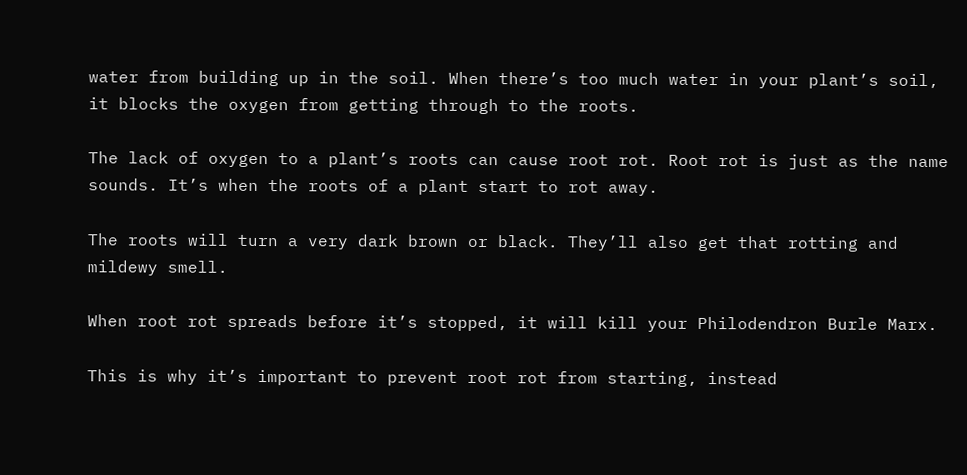water from building up in the soil. When there’s too much water in your plant’s soil, it blocks the oxygen from getting through to the roots.

The lack of oxygen to a plant’s roots can cause root rot. Root rot is just as the name sounds. It’s when the roots of a plant start to rot away.

The roots will turn a very dark brown or black. They’ll also get that rotting and mildewy smell.

When root rot spreads before it’s stopped, it will kill your Philodendron Burle Marx.

This is why it’s important to prevent root rot from starting, instead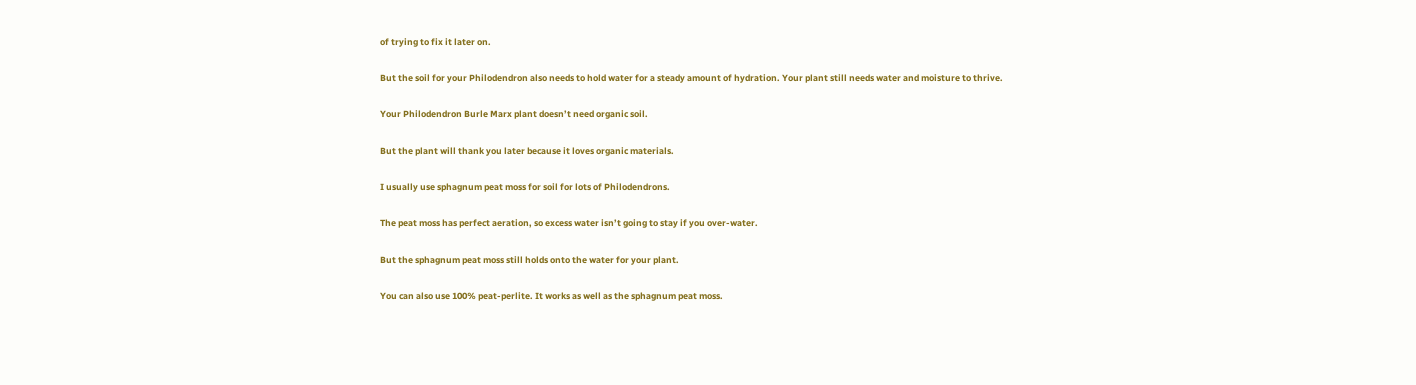of trying to fix it later on.

But the soil for your Philodendron also needs to hold water for a steady amount of hydration. Your plant still needs water and moisture to thrive.

Your Philodendron Burle Marx plant doesn’t need organic soil.

But the plant will thank you later because it loves organic materials.

I usually use sphagnum peat moss for soil for lots of Philodendrons.

The peat moss has perfect aeration, so excess water isn’t going to stay if you over-water.

But the sphagnum peat moss still holds onto the water for your plant.

You can also use 100% peat-perlite. It works as well as the sphagnum peat moss.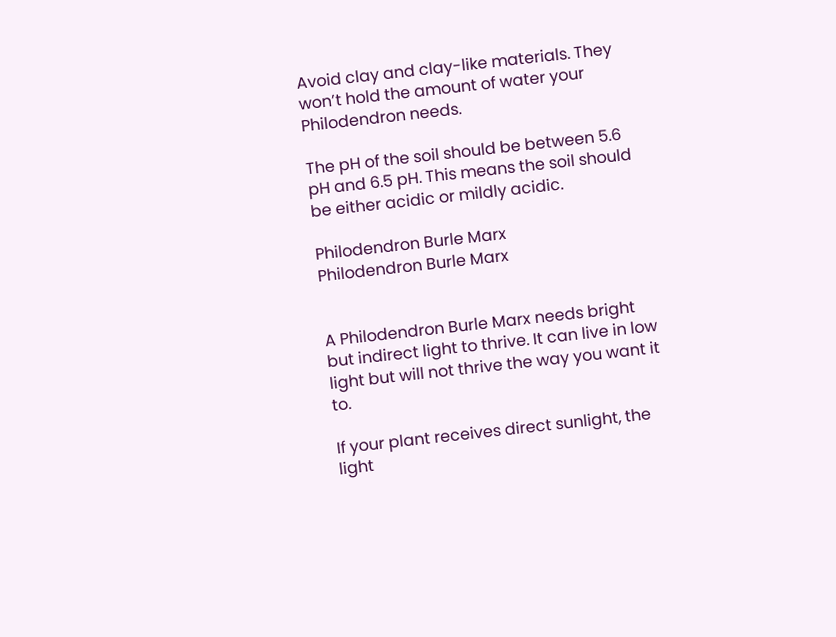Avoid clay and clay-like materials. They won’t hold the amount of water your Philodendron needs.

The pH of the soil should be between 5.6 pH and 6.5 pH. This means the soil should be either acidic or mildly acidic.

Philodendron Burle Marx
Philodendron Burle Marx


A Philodendron Burle Marx needs bright but indirect light to thrive. It can live in low light but will not thrive the way you want it to.

If your plant receives direct sunlight, the light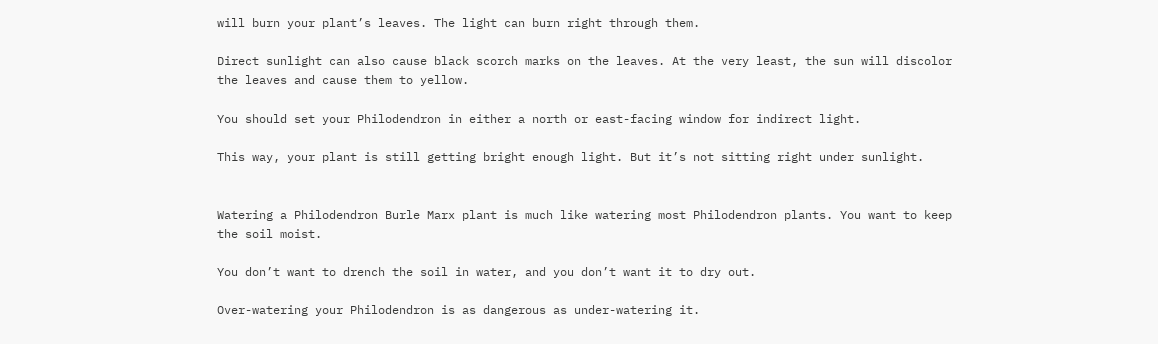will burn your plant’s leaves. The light can burn right through them.

Direct sunlight can also cause black scorch marks on the leaves. At the very least, the sun will discolor the leaves and cause them to yellow.

You should set your Philodendron in either a north or east-facing window for indirect light.

This way, your plant is still getting bright enough light. But it’s not sitting right under sunlight.


Watering a Philodendron Burle Marx plant is much like watering most Philodendron plants. You want to keep the soil moist.

You don’t want to drench the soil in water, and you don’t want it to dry out.

Over-watering your Philodendron is as dangerous as under-watering it.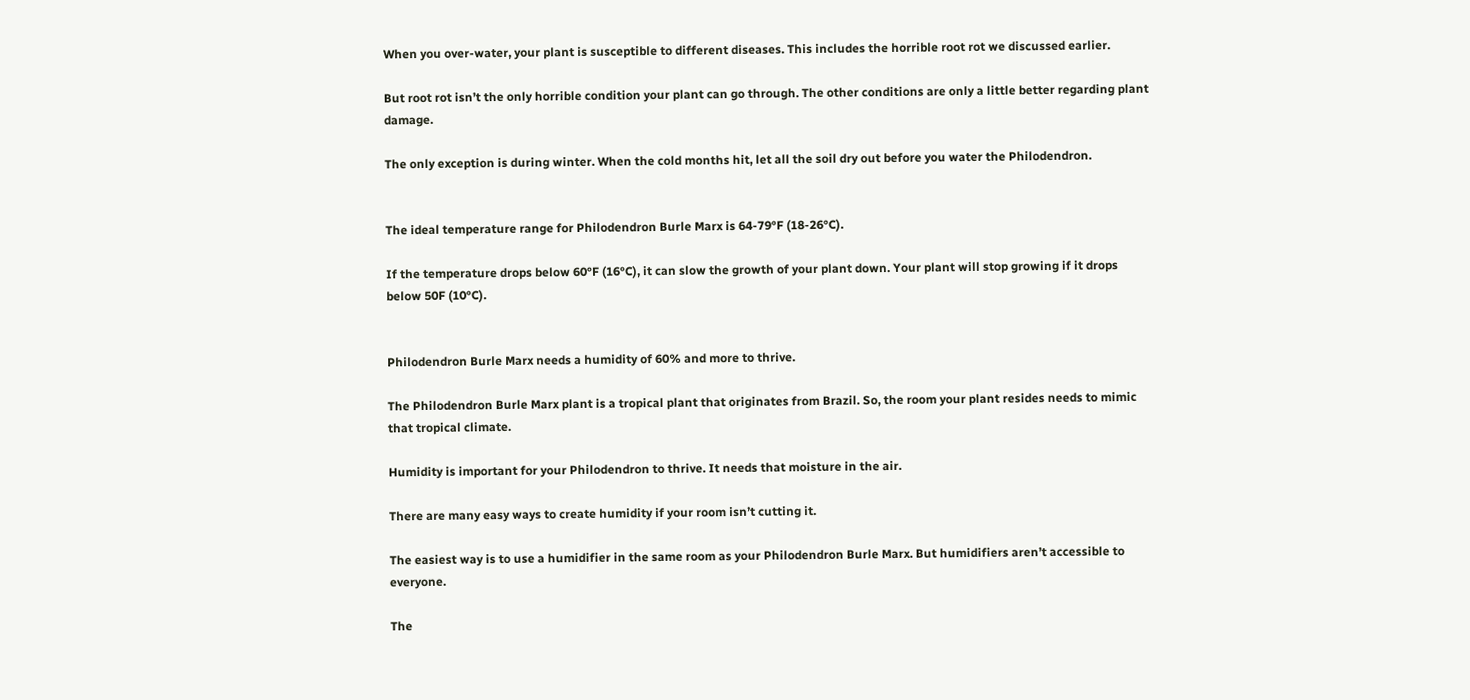When you over-water, your plant is susceptible to different diseases. This includes the horrible root rot we discussed earlier.

But root rot isn’t the only horrible condition your plant can go through. The other conditions are only a little better regarding plant damage.

The only exception is during winter. When the cold months hit, let all the soil dry out before you water the Philodendron.


The ideal temperature range for Philodendron Burle Marx is 64-79°F (18-26°C).

If the temperature drops below 60°F (16°C), it can slow the growth of your plant down. Your plant will stop growing if it drops below 50F (10°C).


Philodendron Burle Marx needs a humidity of 60% and more to thrive.

The Philodendron Burle Marx plant is a tropical plant that originates from Brazil. So, the room your plant resides needs to mimic that tropical climate.

Humidity is important for your Philodendron to thrive. It needs that moisture in the air.

There are many easy ways to create humidity if your room isn’t cutting it.

The easiest way is to use a humidifier in the same room as your Philodendron Burle Marx. But humidifiers aren’t accessible to everyone.

The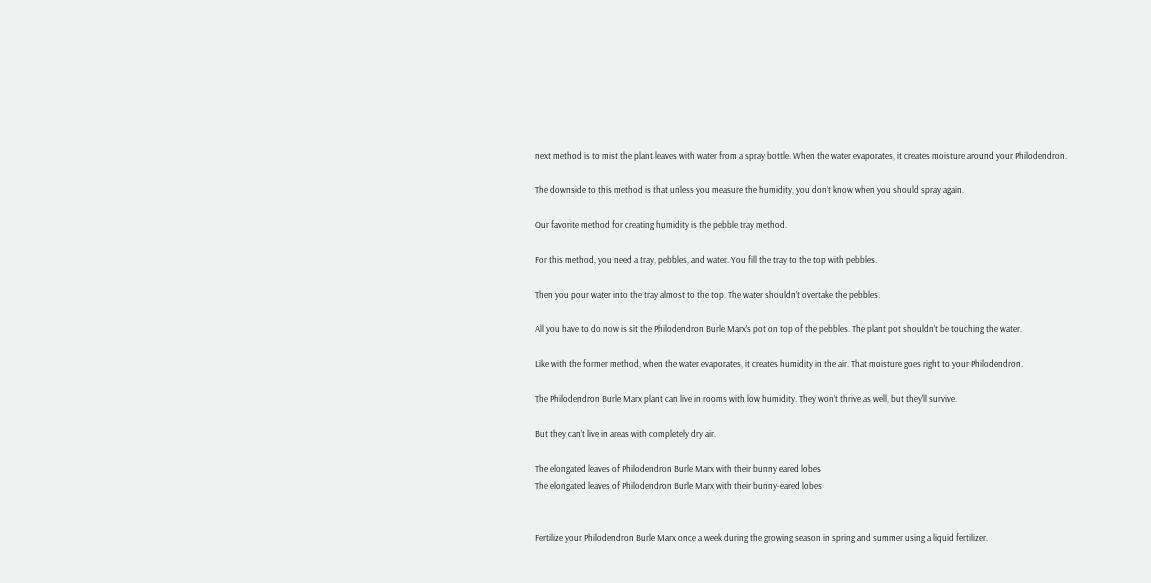next method is to mist the plant leaves with water from a spray bottle. When the water evaporates, it creates moisture around your Philodendron.

The downside to this method is that unless you measure the humidity, you don’t know when you should spray again.

Our favorite method for creating humidity is the pebble tray method.

For this method, you need a tray, pebbles, and water. You fill the tray to the top with pebbles.

Then you pour water into the tray almost to the top. The water shouldn’t overtake the pebbles.

All you have to do now is sit the Philodendron Burle Marx’s pot on top of the pebbles. The plant pot shouldn’t be touching the water.

Like with the former method, when the water evaporates, it creates humidity in the air. That moisture goes right to your Philodendron.

The Philodendron Burle Marx plant can live in rooms with low humidity. They won’t thrive as well, but they’ll survive.

But they can’t live in areas with completely dry air.

The elongated leaves of Philodendron Burle Marx with their bunny eared lobes
The elongated leaves of Philodendron Burle Marx with their bunny-eared lobes


Fertilize your Philodendron Burle Marx once a week during the growing season in spring and summer using a liquid fertilizer.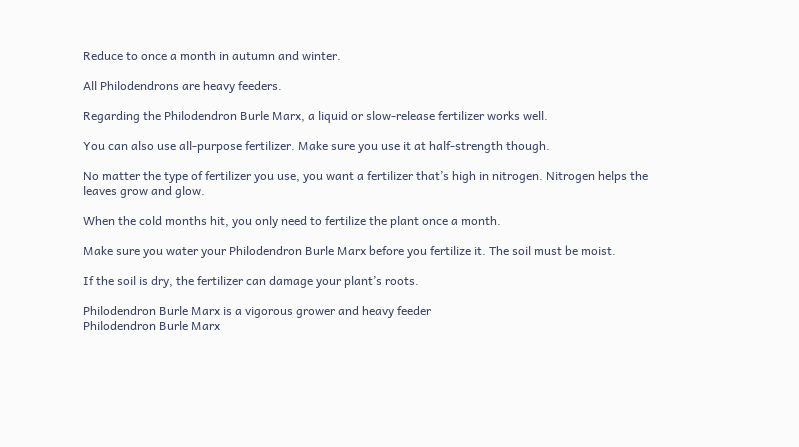Reduce to once a month in autumn and winter.

All Philodendrons are heavy feeders.

Regarding the Philodendron Burle Marx, a liquid or slow-release fertilizer works well.

You can also use all-purpose fertilizer. Make sure you use it at half-strength though.

No matter the type of fertilizer you use, you want a fertilizer that’s high in nitrogen. Nitrogen helps the leaves grow and glow.

When the cold months hit, you only need to fertilize the plant once a month.

Make sure you water your Philodendron Burle Marx before you fertilize it. The soil must be moist.

If the soil is dry, the fertilizer can damage your plant’s roots.

Philodendron Burle Marx is a vigorous grower and heavy feeder
Philodendron Burle Marx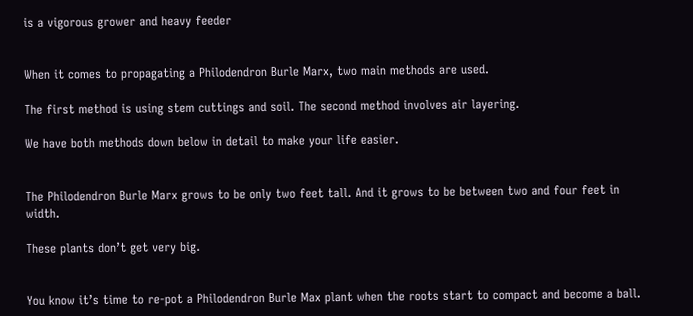is a vigorous grower and heavy feeder


When it comes to propagating a Philodendron Burle Marx, two main methods are used.

The first method is using stem cuttings and soil. The second method involves air layering.

We have both methods down below in detail to make your life easier.


The Philodendron Burle Marx grows to be only two feet tall. And it grows to be between two and four feet in width.

These plants don’t get very big.


You know it’s time to re-pot a Philodendron Burle Max plant when the roots start to compact and become a ball.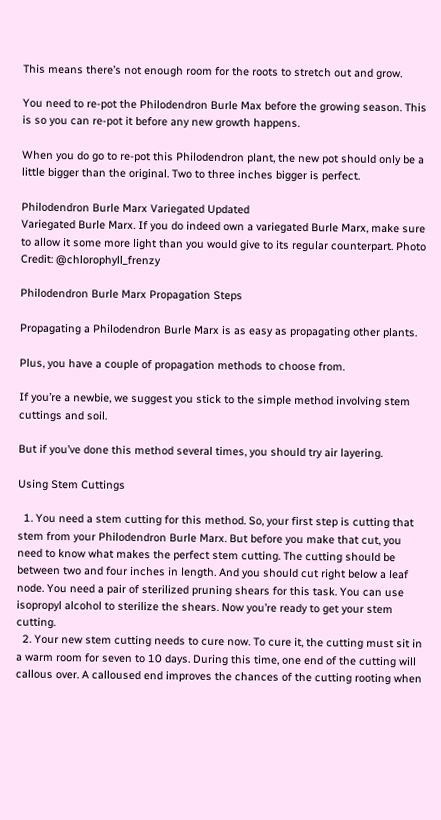This means there’s not enough room for the roots to stretch out and grow.

You need to re-pot the Philodendron Burle Max before the growing season. This is so you can re-pot it before any new growth happens.

When you do go to re-pot this Philodendron plant, the new pot should only be a little bigger than the original. Two to three inches bigger is perfect.

Philodendron Burle Marx Variegated Updated
Variegated Burle Marx. If you do indeed own a variegated Burle Marx, make sure to allow it some more light than you would give to its regular counterpart. Photo Credit: @chlorophyll_frenzy

Philodendron Burle Marx Propagation Steps

Propagating a Philodendron Burle Marx is as easy as propagating other plants.

Plus, you have a couple of propagation methods to choose from.

If you’re a newbie, we suggest you stick to the simple method involving stem cuttings and soil.

But if you’ve done this method several times, you should try air layering.

Using Stem Cuttings

  1. You need a stem cutting for this method. So, your first step is cutting that stem from your Philodendron Burle Marx. But before you make that cut, you need to know what makes the perfect stem cutting. The cutting should be between two and four inches in length. And you should cut right below a leaf node. You need a pair of sterilized pruning shears for this task. You can use isopropyl alcohol to sterilize the shears. Now you’re ready to get your stem cutting.
  2. Your new stem cutting needs to cure now. To cure it, the cutting must sit in a warm room for seven to 10 days. During this time, one end of the cutting will callous over. A calloused end improves the chances of the cutting rooting when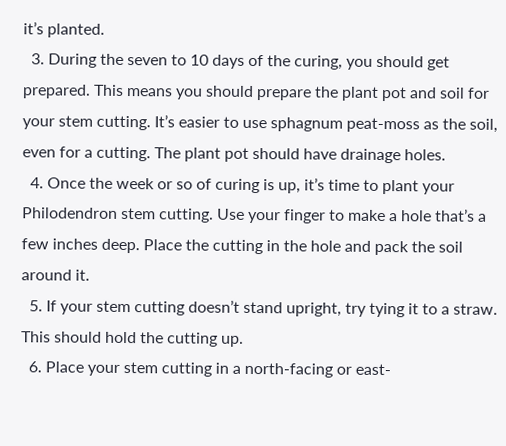it’s planted.
  3. During the seven to 10 days of the curing, you should get prepared. This means you should prepare the plant pot and soil for your stem cutting. It’s easier to use sphagnum peat-moss as the soil, even for a cutting. The plant pot should have drainage holes.
  4. Once the week or so of curing is up, it’s time to plant your Philodendron stem cutting. Use your finger to make a hole that’s a few inches deep. Place the cutting in the hole and pack the soil around it.
  5. If your stem cutting doesn’t stand upright, try tying it to a straw. This should hold the cutting up.
  6. Place your stem cutting in a north-facing or east-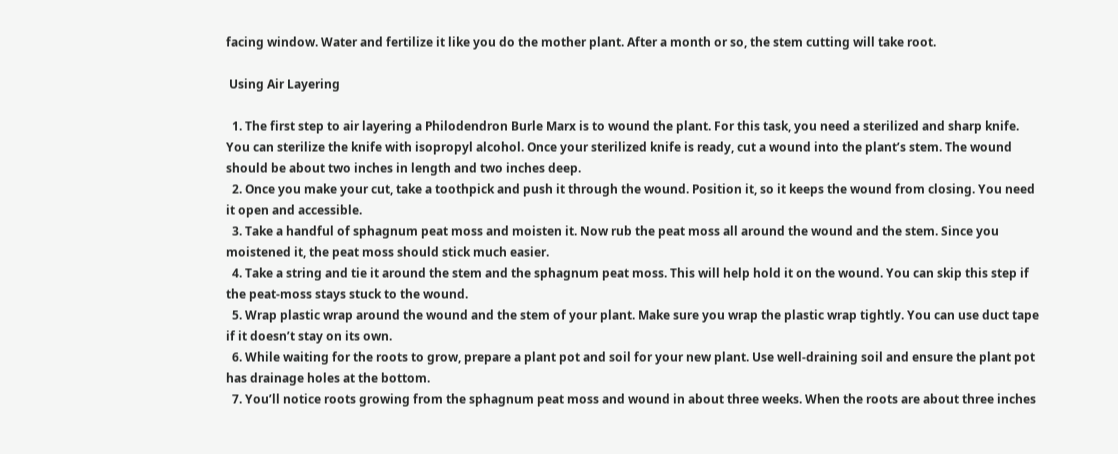facing window. Water and fertilize it like you do the mother plant. After a month or so, the stem cutting will take root.

 Using Air Layering

  1. The first step to air layering a Philodendron Burle Marx is to wound the plant. For this task, you need a sterilized and sharp knife. You can sterilize the knife with isopropyl alcohol. Once your sterilized knife is ready, cut a wound into the plant’s stem. The wound should be about two inches in length and two inches deep.
  2. Once you make your cut, take a toothpick and push it through the wound. Position it, so it keeps the wound from closing. You need it open and accessible.
  3. Take a handful of sphagnum peat moss and moisten it. Now rub the peat moss all around the wound and the stem. Since you moistened it, the peat moss should stick much easier.
  4. Take a string and tie it around the stem and the sphagnum peat moss. This will help hold it on the wound. You can skip this step if the peat-moss stays stuck to the wound.
  5. Wrap plastic wrap around the wound and the stem of your plant. Make sure you wrap the plastic wrap tightly. You can use duct tape if it doesn’t stay on its own.
  6. While waiting for the roots to grow, prepare a plant pot and soil for your new plant. Use well-draining soil and ensure the plant pot has drainage holes at the bottom.
  7. You’ll notice roots growing from the sphagnum peat moss and wound in about three weeks. When the roots are about three inches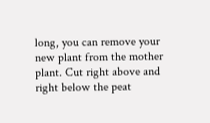long, you can remove your new plant from the mother plant. Cut right above and right below the peat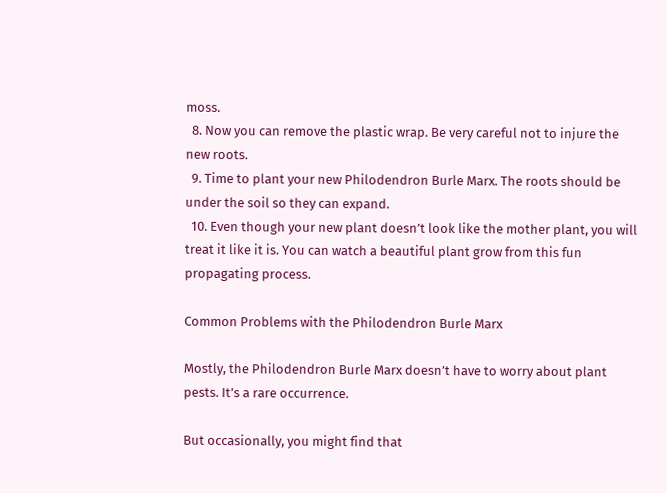moss.
  8. Now you can remove the plastic wrap. Be very careful not to injure the new roots.
  9. Time to plant your new Philodendron Burle Marx. The roots should be under the soil so they can expand.
  10. Even though your new plant doesn’t look like the mother plant, you will treat it like it is. You can watch a beautiful plant grow from this fun propagating process.

Common Problems with the Philodendron Burle Marx

Mostly, the Philodendron Burle Marx doesn’t have to worry about plant pests. It’s a rare occurrence.

But occasionally, you might find that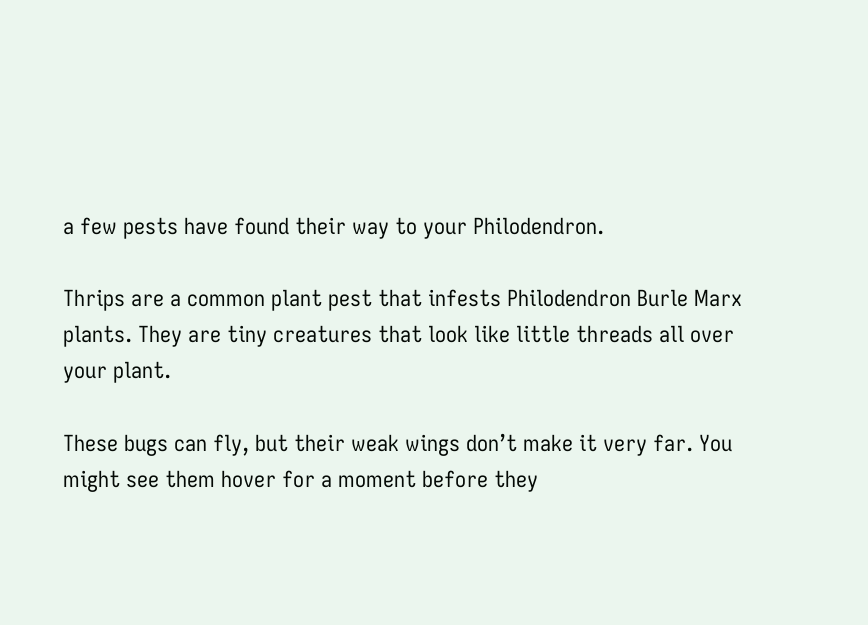a few pests have found their way to your Philodendron.

Thrips are a common plant pest that infests Philodendron Burle Marx plants. They are tiny creatures that look like little threads all over your plant.

These bugs can fly, but their weak wings don’t make it very far. You might see them hover for a moment before they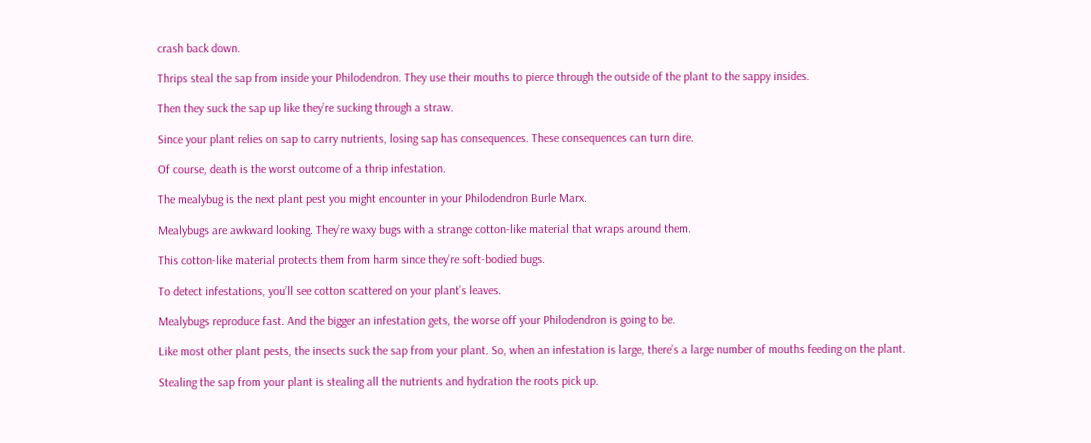crash back down.

Thrips steal the sap from inside your Philodendron. They use their mouths to pierce through the outside of the plant to the sappy insides.

Then they suck the sap up like they’re sucking through a straw.

Since your plant relies on sap to carry nutrients, losing sap has consequences. These consequences can turn dire.

Of course, death is the worst outcome of a thrip infestation.

The mealybug is the next plant pest you might encounter in your Philodendron Burle Marx.

Mealybugs are awkward looking. They’re waxy bugs with a strange cotton-like material that wraps around them.

This cotton-like material protects them from harm since they’re soft-bodied bugs.

To detect infestations, you’ll see cotton scattered on your plant’s leaves.

Mealybugs reproduce fast. And the bigger an infestation gets, the worse off your Philodendron is going to be.

Like most other plant pests, the insects suck the sap from your plant. So, when an infestation is large, there’s a large number of mouths feeding on the plant.

Stealing the sap from your plant is stealing all the nutrients and hydration the roots pick up.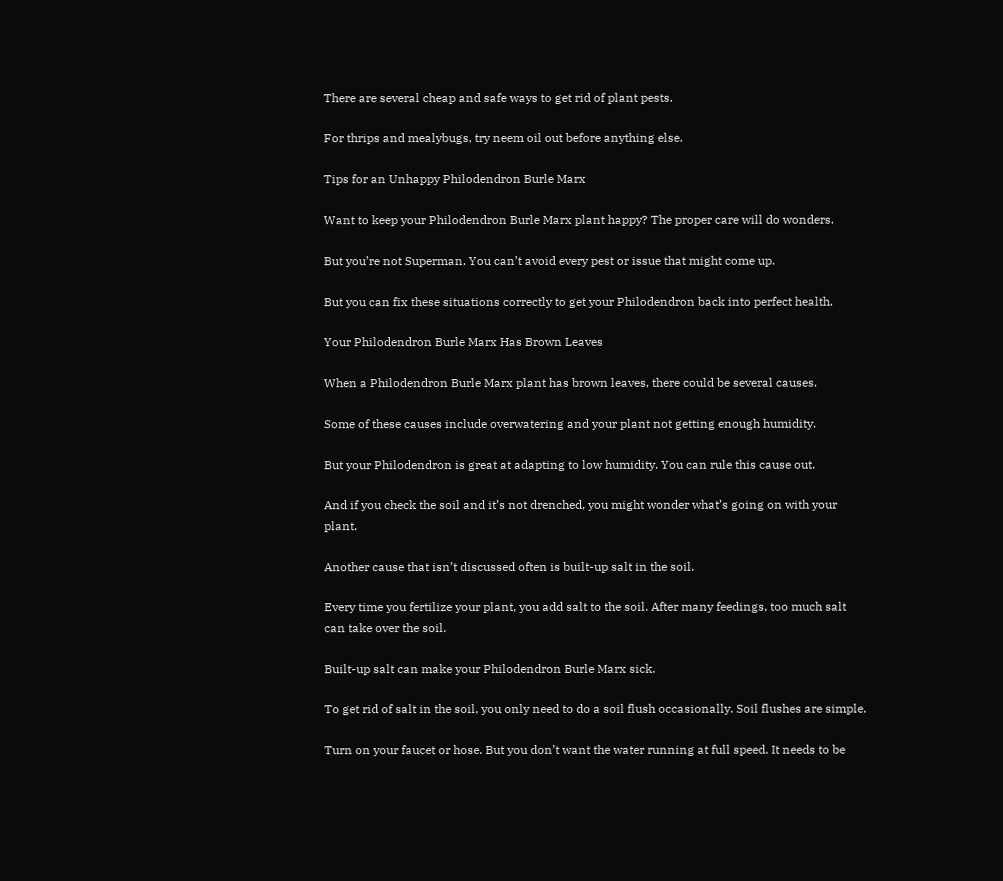There are several cheap and safe ways to get rid of plant pests.

For thrips and mealybugs, try neem oil out before anything else.

Tips for an Unhappy Philodendron Burle Marx

Want to keep your Philodendron Burle Marx plant happy? The proper care will do wonders.

But you’re not Superman. You can’t avoid every pest or issue that might come up.

But you can fix these situations correctly to get your Philodendron back into perfect health.

Your Philodendron Burle Marx Has Brown Leaves

When a Philodendron Burle Marx plant has brown leaves, there could be several causes.

Some of these causes include overwatering and your plant not getting enough humidity.

But your Philodendron is great at adapting to low humidity. You can rule this cause out.

And if you check the soil and it’s not drenched, you might wonder what’s going on with your plant.

Another cause that isn’t discussed often is built-up salt in the soil.

Every time you fertilize your plant, you add salt to the soil. After many feedings, too much salt can take over the soil.

Built-up salt can make your Philodendron Burle Marx sick.

To get rid of salt in the soil, you only need to do a soil flush occasionally. Soil flushes are simple.

Turn on your faucet or hose. But you don’t want the water running at full speed. It needs to be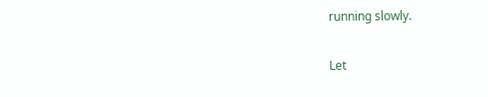running slowly.

Let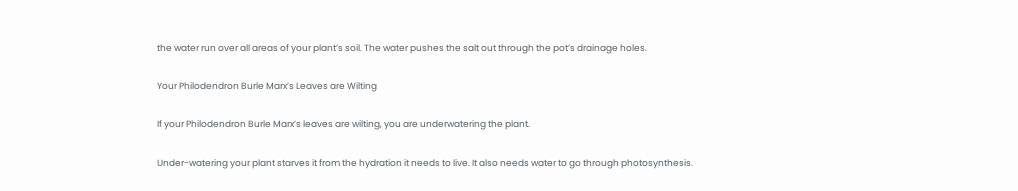the water run over all areas of your plant’s soil. The water pushes the salt out through the pot’s drainage holes.

Your Philodendron Burle Marx’s Leaves are Wilting

If your Philodendron Burle Marx’s leaves are wilting, you are underwatering the plant.

Under-watering your plant starves it from the hydration it needs to live. It also needs water to go through photosynthesis.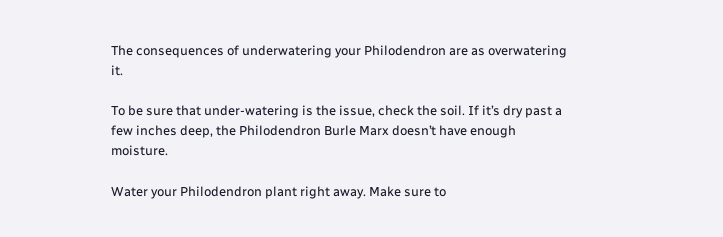The consequences of underwatering your Philodendron are as overwatering it.

To be sure that under-watering is the issue, check the soil. If it’s dry past a few inches deep, the Philodendron Burle Marx doesn’t have enough moisture.

Water your Philodendron plant right away. Make sure to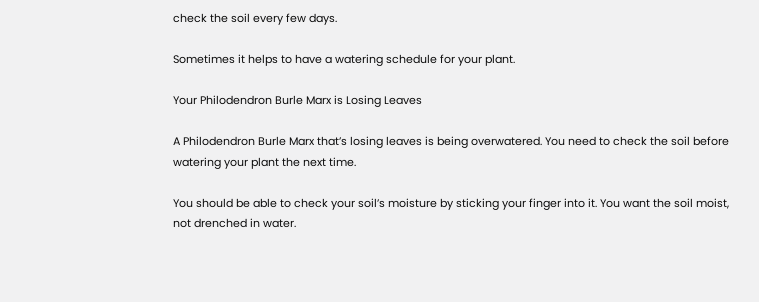check the soil every few days.

Sometimes it helps to have a watering schedule for your plant.

Your Philodendron Burle Marx is Losing Leaves

A Philodendron Burle Marx that’s losing leaves is being overwatered. You need to check the soil before watering your plant the next time.

You should be able to check your soil’s moisture by sticking your finger into it. You want the soil moist, not drenched in water.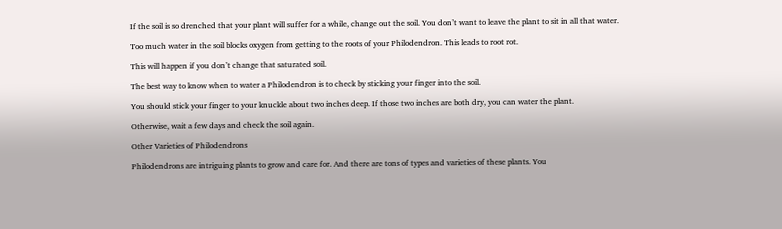If the soil is so drenched that your plant will suffer for a while, change out the soil. You don’t want to leave the plant to sit in all that water.

Too much water in the soil blocks oxygen from getting to the roots of your Philodendron. This leads to root rot.

This will happen if you don’t change that saturated soil.

The best way to know when to water a Philodendron is to check by sticking your finger into the soil.

You should stick your finger to your knuckle about two inches deep. If those two inches are both dry, you can water the plant.

Otherwise, wait a few days and check the soil again.

Other Varieties of Philodendrons

Philodendrons are intriguing plants to grow and care for. And there are tons of types and varieties of these plants. You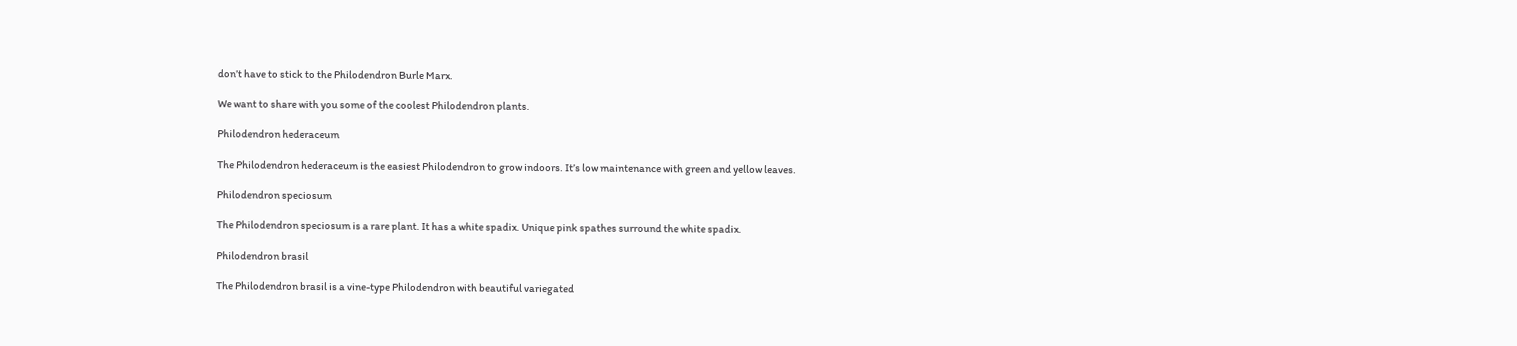don’t have to stick to the Philodendron Burle Marx.

We want to share with you some of the coolest Philodendron plants.

Philodendron hederaceum

The Philodendron hederaceum is the easiest Philodendron to grow indoors. It’s low maintenance with green and yellow leaves.

Philodendron speciosum

The Philodendron speciosum is a rare plant. It has a white spadix. Unique pink spathes surround the white spadix.

Philodendron brasil

The Philodendron brasil is a vine-type Philodendron with beautiful variegated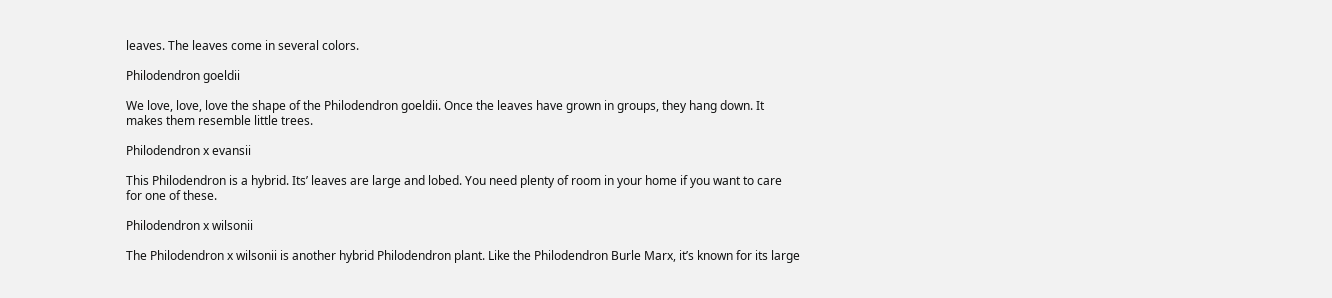leaves. The leaves come in several colors.

Philodendron goeldii

We love, love, love the shape of the Philodendron goeldii. Once the leaves have grown in groups, they hang down. It makes them resemble little trees.

Philodendron x evansii

This Philodendron is a hybrid. Its’ leaves are large and lobed. You need plenty of room in your home if you want to care for one of these.

Philodendron x wilsonii

The Philodendron x wilsonii is another hybrid Philodendron plant. Like the Philodendron Burle Marx, it’s known for its large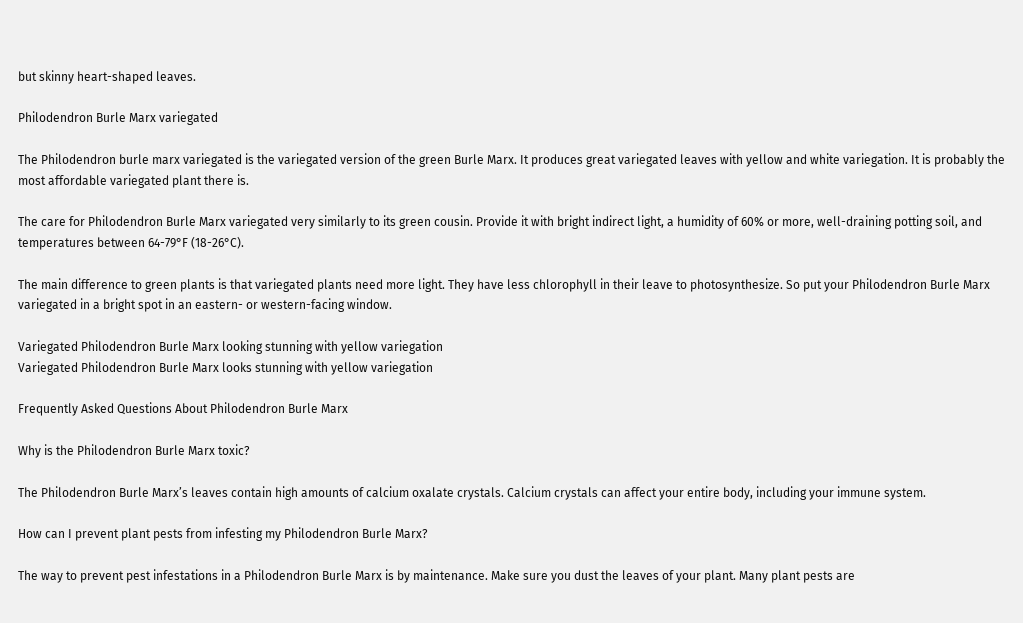but skinny heart-shaped leaves.

Philodendron Burle Marx variegated

The Philodendron burle marx variegated is the variegated version of the green Burle Marx. It produces great variegated leaves with yellow and white variegation. It is probably the most affordable variegated plant there is.

The care for Philodendron Burle Marx variegated very similarly to its green cousin. Provide it with bright indirect light, a humidity of 60% or more, well-draining potting soil, and temperatures between 64-79°F (18-26°C).

The main difference to green plants is that variegated plants need more light. They have less chlorophyll in their leave to photosynthesize. So put your Philodendron Burle Marx variegated in a bright spot in an eastern- or western-facing window.

Variegated Philodendron Burle Marx looking stunning with yellow variegation
Variegated Philodendron Burle Marx looks stunning with yellow variegation

Frequently Asked Questions About Philodendron Burle Marx

Why is the Philodendron Burle Marx toxic?

The Philodendron Burle Marx’s leaves contain high amounts of calcium oxalate crystals. Calcium crystals can affect your entire body, including your immune system.

How can I prevent plant pests from infesting my Philodendron Burle Marx?

The way to prevent pest infestations in a Philodendron Burle Marx is by maintenance. Make sure you dust the leaves of your plant. Many plant pests are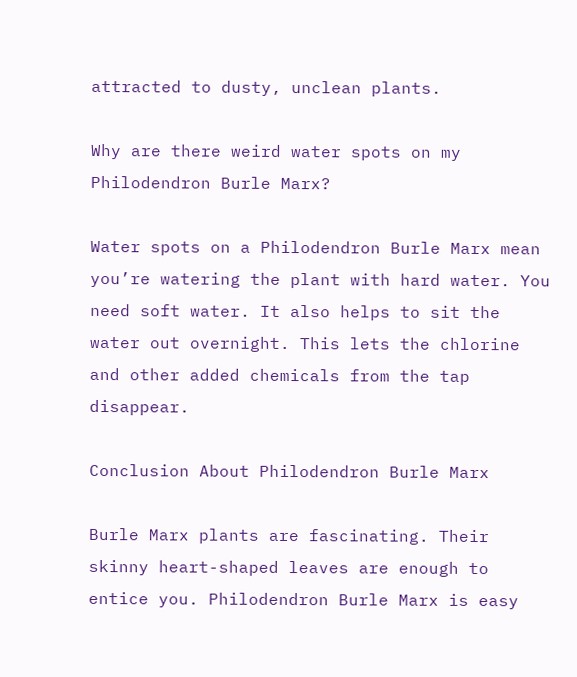attracted to dusty, unclean plants.

Why are there weird water spots on my Philodendron Burle Marx?

Water spots on a Philodendron Burle Marx mean you’re watering the plant with hard water. You need soft water. It also helps to sit the water out overnight. This lets the chlorine and other added chemicals from the tap disappear.

Conclusion About Philodendron Burle Marx

Burle Marx plants are fascinating. Their skinny heart-shaped leaves are enough to entice you. Philodendron Burle Marx is easy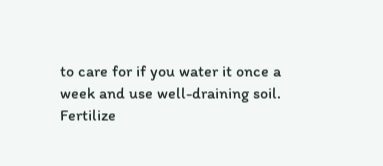to care for if you water it once a week and use well-draining soil. Fertilize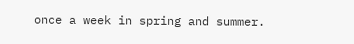once a week in spring and summer.